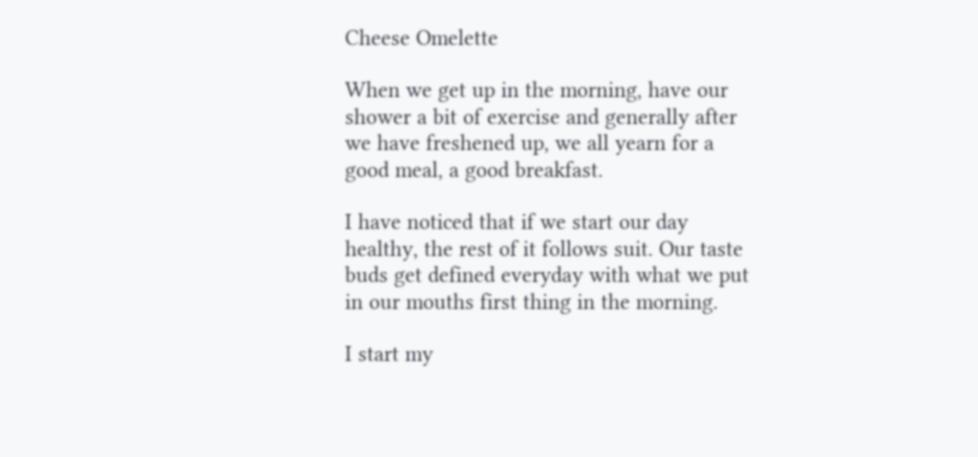Cheese Omelette

When we get up in the morning, have our shower a bit of exercise and generally after we have freshened up, we all yearn for a good meal, a good breakfast.

I have noticed that if we start our day healthy, the rest of it follows suit. Our taste buds get defined everyday with what we put in our mouths first thing in the morning.

I start my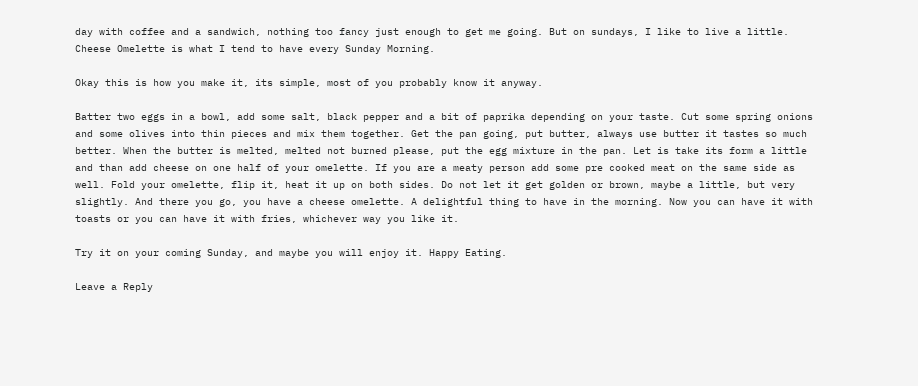day with coffee and a sandwich, nothing too fancy just enough to get me going. But on sundays, I like to live a little. Cheese Omelette is what I tend to have every Sunday Morning.

Okay this is how you make it, its simple, most of you probably know it anyway.

Batter two eggs in a bowl, add some salt, black pepper and a bit of paprika depending on your taste. Cut some spring onions and some olives into thin pieces and mix them together. Get the pan going, put butter, always use butter it tastes so much better. When the butter is melted, melted not burned please, put the egg mixture in the pan. Let is take its form a little and than add cheese on one half of your omelette. If you are a meaty person add some pre cooked meat on the same side as well. Fold your omelette, flip it, heat it up on both sides. Do not let it get golden or brown, maybe a little, but very slightly. And there you go, you have a cheese omelette. A delightful thing to have in the morning. Now you can have it with toasts or you can have it with fries, whichever way you like it.

Try it on your coming Sunday, and maybe you will enjoy it. Happy Eating.

Leave a Reply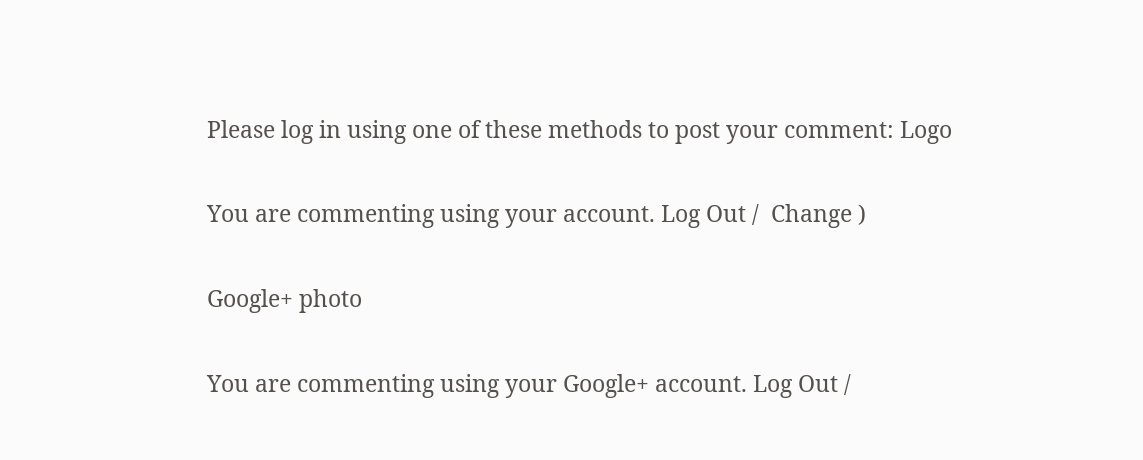Please log in using one of these methods to post your comment: Logo

You are commenting using your account. Log Out /  Change )

Google+ photo

You are commenting using your Google+ account. Log Out /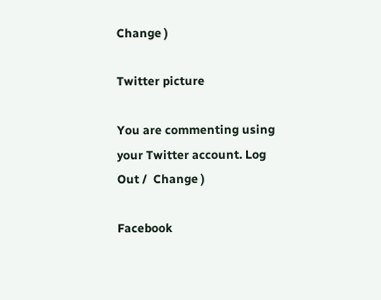Change )

Twitter picture

You are commenting using your Twitter account. Log Out /  Change )

Facebook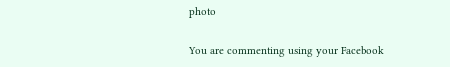photo

You are commenting using your Facebook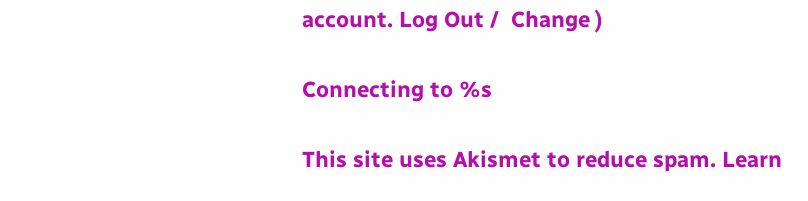account. Log Out /  Change )

Connecting to %s

This site uses Akismet to reduce spam. Learn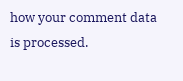how your comment data is processed.